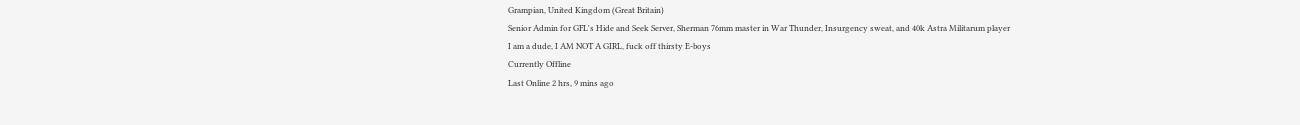Grampian, United Kingdom (Great Britain)
Senior Admin for GFL's Hide and Seek Server, Sherman 76mm master in War Thunder, Insurgency sweat, and 40k Astra Militarum player
I am a dude, I AM NOT A GIRL, fuck off thirsty E-boys
Currently Offline
Last Online 2 hrs, 9 mins ago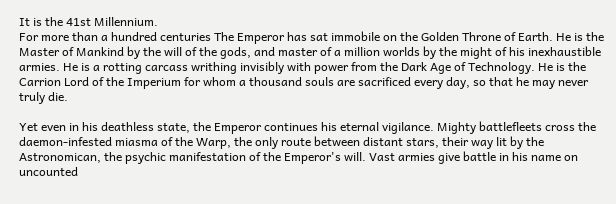It is the 41st Millennium.
For more than a hundred centuries The Emperor has sat immobile on the Golden Throne of Earth. He is the Master of Mankind by the will of the gods, and master of a million worlds by the might of his inexhaustible armies. He is a rotting carcass writhing invisibly with power from the Dark Age of Technology. He is the Carrion Lord of the Imperium for whom a thousand souls are sacrificed every day, so that he may never truly die.

Yet even in his deathless state, the Emperor continues his eternal vigilance. Mighty battlefleets cross the daemon-infested miasma of the Warp, the only route between distant stars, their way lit by the Astronomican, the psychic manifestation of the Emperor's will. Vast armies give battle in his name on uncounted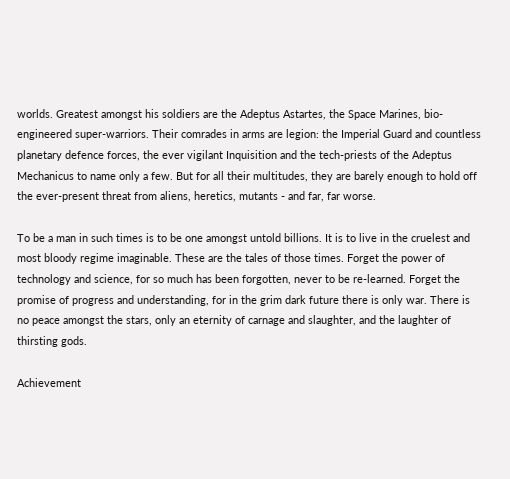worlds. Greatest amongst his soldiers are the Adeptus Astartes, the Space Marines, bio-engineered super-warriors. Their comrades in arms are legion: the Imperial Guard and countless planetary defence forces, the ever vigilant Inquisition and the tech-priests of the Adeptus Mechanicus to name only a few. But for all their multitudes, they are barely enough to hold off the ever-present threat from aliens, heretics, mutants - and far, far worse.

To be a man in such times is to be one amongst untold billions. It is to live in the cruelest and most bloody regime imaginable. These are the tales of those times. Forget the power of technology and science, for so much has been forgotten, never to be re-learned. Forget the promise of progress and understanding, for in the grim dark future there is only war. There is no peace amongst the stars, only an eternity of carnage and slaughter, and the laughter of thirsting gods.

Achievement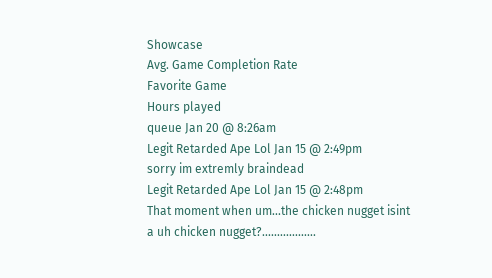Showcase
Avg. Game Completion Rate
Favorite Game
Hours played
queue Jan 20 @ 8:26am
Legit Retarded Ape Lol Jan 15 @ 2:49pm
sorry im extremly braindead
Legit Retarded Ape Lol Jan 15 @ 2:48pm
That moment when um...the chicken nugget isint a uh chicken nugget?..................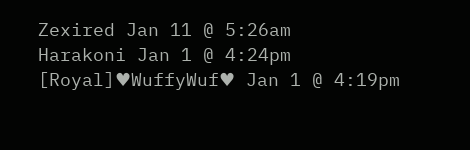Zexired Jan 11 @ 5:26am
Harakoni Jan 1 @ 4:24pm
[Royal]♥WuffyWuf♥ Jan 1 @ 4:19pm